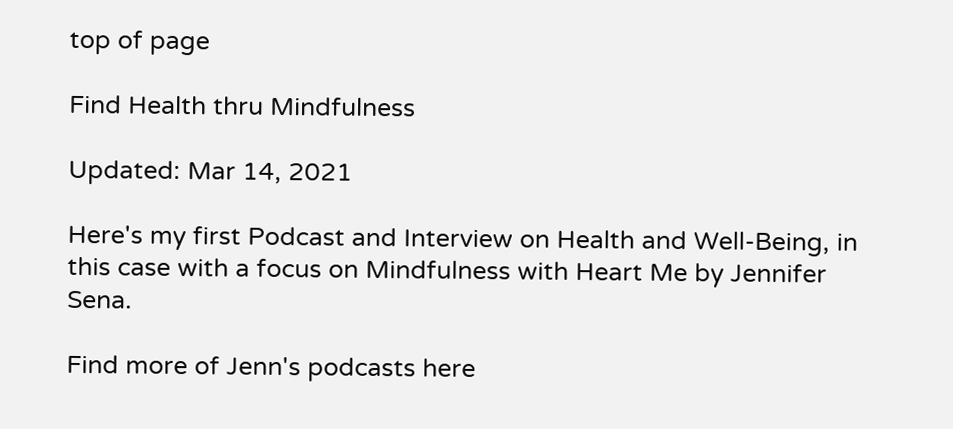top of page

Find Health thru Mindfulness

Updated: Mar 14, 2021

Here's my first Podcast and Interview on Health and Well-Being, in this case with a focus on Mindfulness with Heart Me by Jennifer Sena.

Find more of Jenn's podcasts here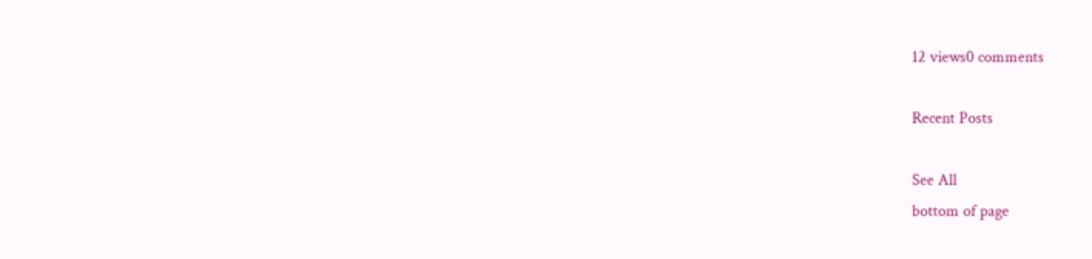12 views0 comments

Recent Posts

See All
bottom of page